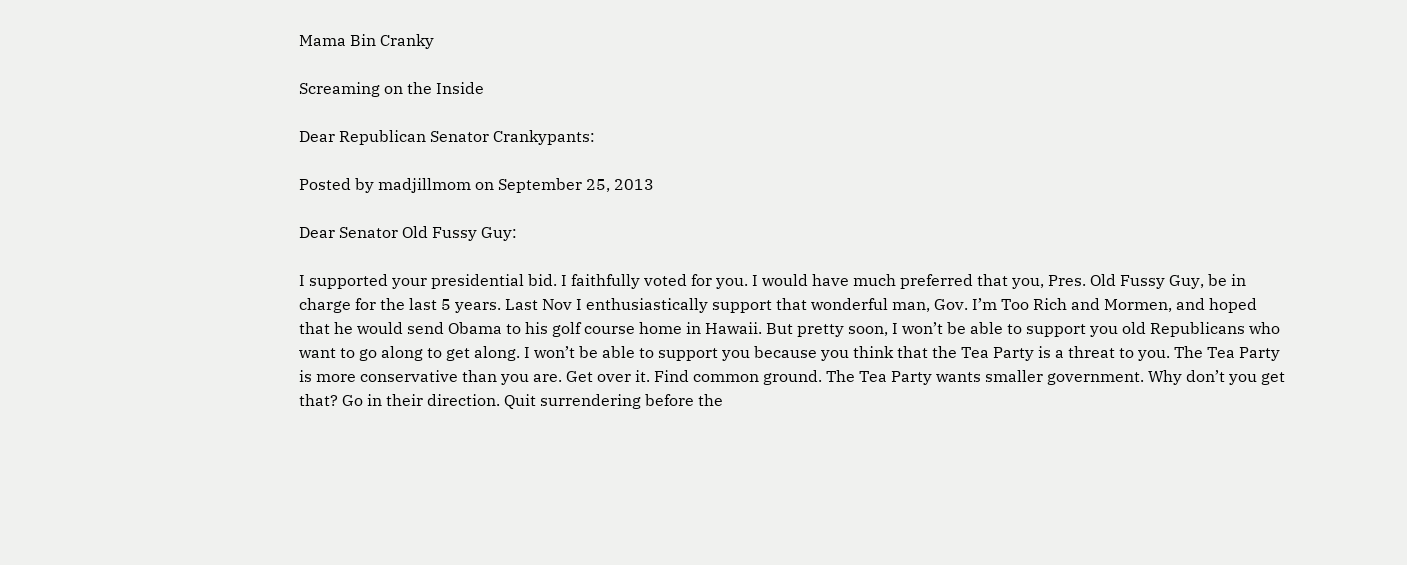Mama Bin Cranky

Screaming on the Inside

Dear Republican Senator Crankypants:

Posted by madjillmom on September 25, 2013

Dear Senator Old Fussy Guy:

I supported your presidential bid. I faithfully voted for you. I would have much preferred that you, Pres. Old Fussy Guy, be in charge for the last 5 years. Last Nov I enthusiastically support that wonderful man, Gov. I’m Too Rich and Mormen, and hoped that he would send Obama to his golf course home in Hawaii. But pretty soon, I won’t be able to support you old Republicans who want to go along to get along. I won’t be able to support you because you think that the Tea Party is a threat to you. The Tea Party is more conservative than you are. Get over it. Find common ground. The Tea Party wants smaller government. Why don’t you get that? Go in their direction. Quit surrendering before the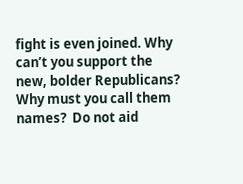fight is even joined. Why can’t you support the new, bolder Republicans? Why must you call them names?  Do not aid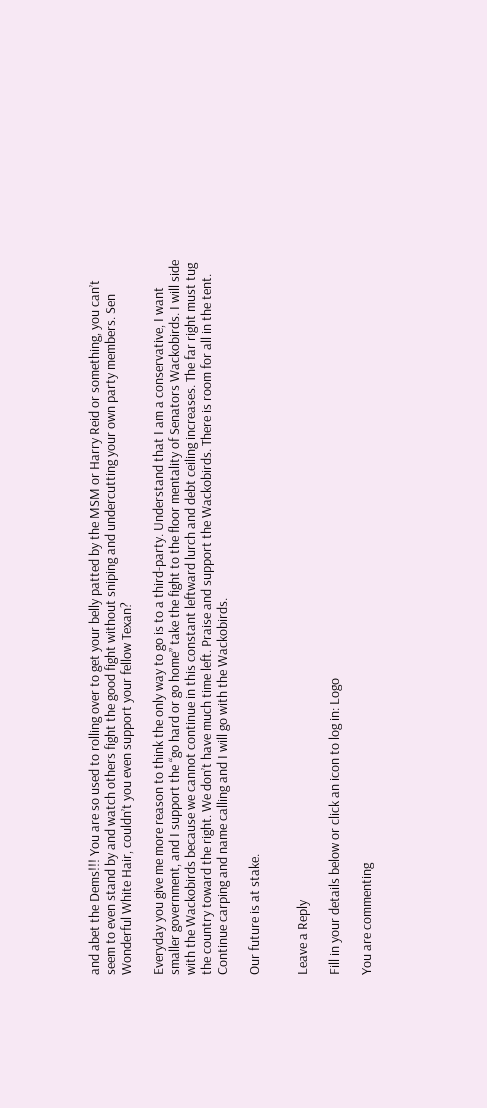and abet the Dems!!! You are so used to rolling over to get your belly patted by the MSM or Harry Reid or something, you can’t seem to even stand by and watch others fight the good fight without sniping and undercutting your own party members. Sen Wonderful White Hair, couldn’t you even support your fellow Texan?

Everyday you give me more reason to think the only way to go is to a third-party. Understand that I am a conservative, I want smaller government, and I support the “go hard or go home” take the fight to the floor mentality of Senators Wackobirds. I will side with the Wackobirds because we cannot continue in this constant leftward lurch and debt ceiling increases. The far right must tug the country toward the right. We don’t have much time left. Praise and support the Wackobirds. There is room for all in the tent. Continue carping and name calling and I will go with the Wackobirds.

Our future is at stake.


Leave a Reply

Fill in your details below or click an icon to log in: Logo

You are commenting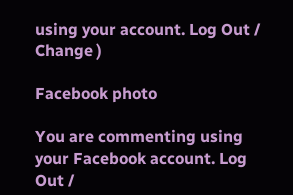using your account. Log Out /  Change )

Facebook photo

You are commenting using your Facebook account. Log Out /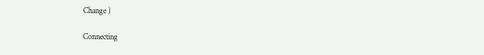Change )

Connecting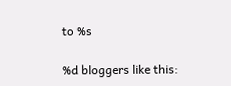to %s

%d bloggers like this: